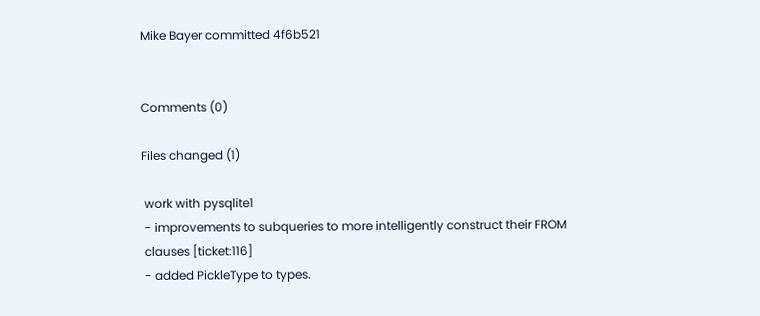Mike Bayer committed 4f6b521


Comments (0)

Files changed (1)

 work with pysqlite1
 - improvements to subqueries to more intelligently construct their FROM
 clauses [ticket:116]
 - added PickleType to types.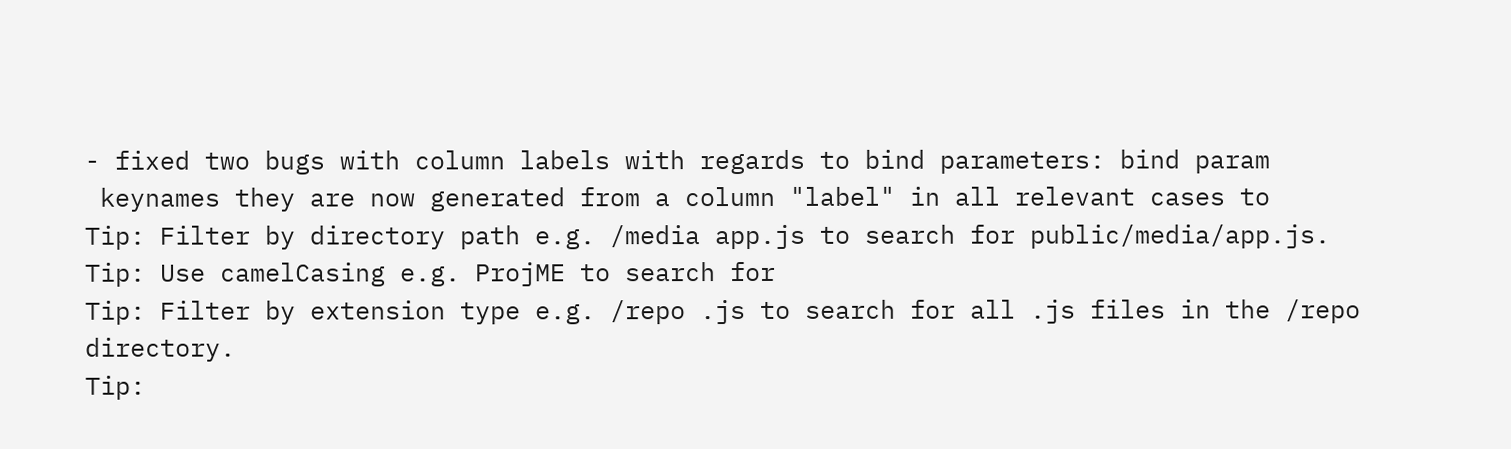- fixed two bugs with column labels with regards to bind parameters: bind param
 keynames they are now generated from a column "label" in all relevant cases to
Tip: Filter by directory path e.g. /media app.js to search for public/media/app.js.
Tip: Use camelCasing e.g. ProjME to search for
Tip: Filter by extension type e.g. /repo .js to search for all .js files in the /repo directory.
Tip: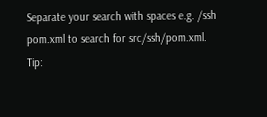Separate your search with spaces e.g. /ssh pom.xml to search for src/ssh/pom.xml.
Tip: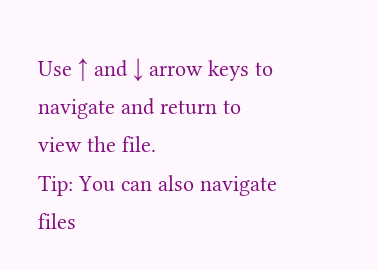Use ↑ and ↓ arrow keys to navigate and return to view the file.
Tip: You can also navigate files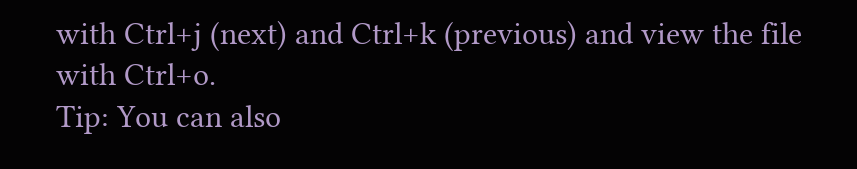with Ctrl+j (next) and Ctrl+k (previous) and view the file with Ctrl+o.
Tip: You can also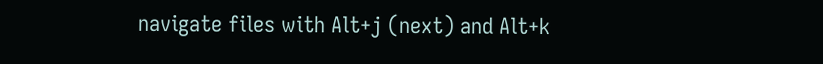navigate files with Alt+j (next) and Alt+k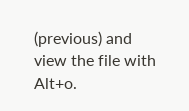(previous) and view the file with Alt+o.